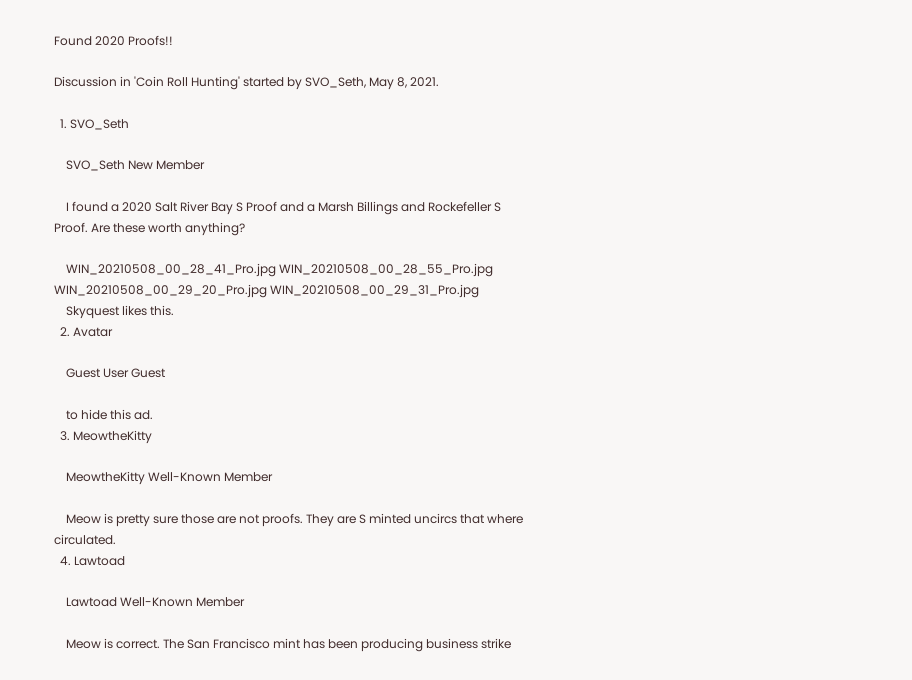Found 2020 Proofs!!

Discussion in 'Coin Roll Hunting' started by SVO_Seth, May 8, 2021.

  1. SVO_Seth

    SVO_Seth New Member

    I found a 2020 Salt River Bay S Proof and a Marsh Billings and Rockefeller S Proof. Are these worth anything?

    WIN_20210508_00_28_41_Pro.jpg WIN_20210508_00_28_55_Pro.jpg WIN_20210508_00_29_20_Pro.jpg WIN_20210508_00_29_31_Pro.jpg
    Skyquest likes this.
  2. Avatar

    Guest User Guest

    to hide this ad.
  3. MeowtheKitty

    MeowtheKitty Well-Known Member

    Meow is pretty sure those are not proofs. They are S minted uncircs that where circulated.
  4. Lawtoad

    Lawtoad Well-Known Member

    Meow is correct. The San Francisco mint has been producing business strike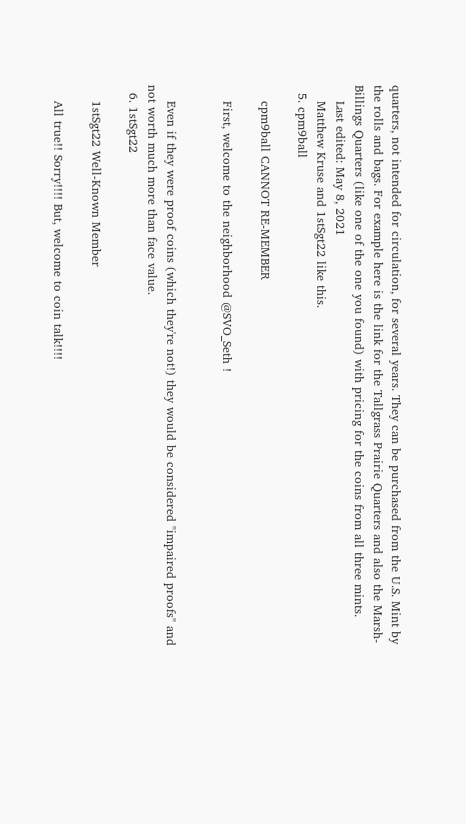quarters, not intended for circulation, for several years. They can be purchased from the U.S. Mint by the rolls and bags. For example here is the link for the Tallgrass Prairie Quarters and also the Marsh-Billings Quarters (like one of the one you found) with pricing for the coins from all three mints.
    Last edited: May 8, 2021
    Matthew Kruse and 1stSgt22 like this.
  5. cpm9ball

    cpm9ball CANNOT RE-MEMBER

    First, welcome to the neighborhood @SVO_Seth !


    Even if they were proof coins (which they're not!) they would be considered "impaired proofs" and not worth much more than face value.
  6. 1stSgt22

    1stSgt22 Well-Known Member

    All true!! Sorry!!!! But, welcome to coin talk!!!!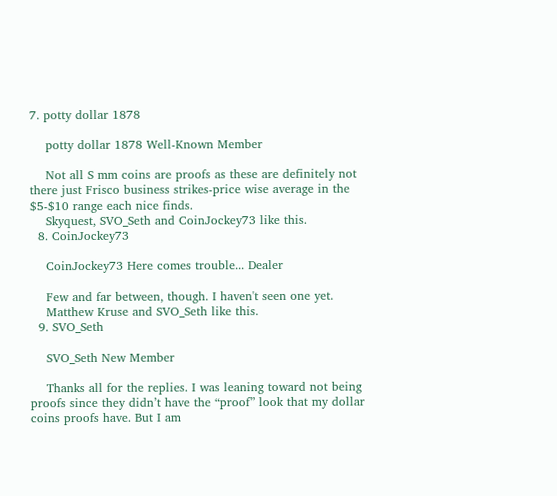7. potty dollar 1878

    potty dollar 1878 Well-Known Member

    Not all S mm coins are proofs as these are definitely not there just Frisco business strikes-price wise average in the $5-$10 range each nice finds.
    Skyquest, SVO_Seth and CoinJockey73 like this.
  8. CoinJockey73

    CoinJockey73 Here comes trouble... Dealer

    Few and far between, though. I haven't seen one yet.
    Matthew Kruse and SVO_Seth like this.
  9. SVO_Seth

    SVO_Seth New Member

    Thanks all for the replies. I was leaning toward not being proofs since they didn’t have the “proof” look that my dollar coins proofs have. But I am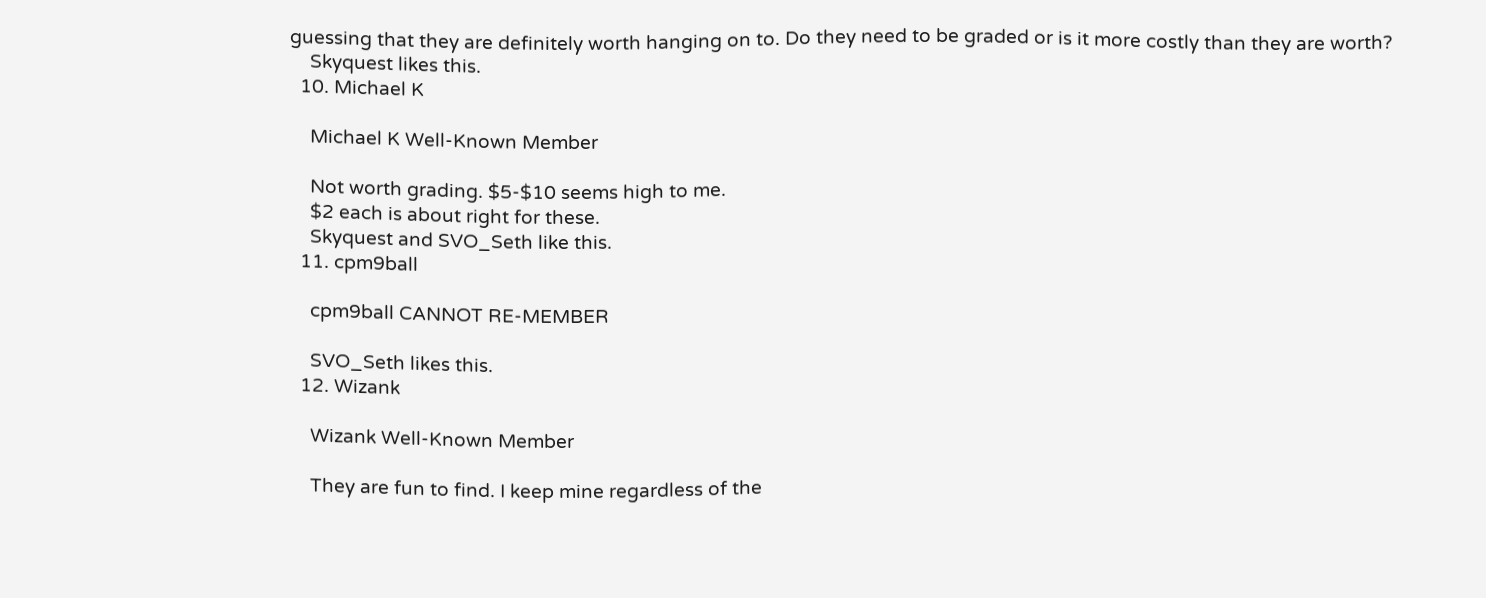guessing that they are definitely worth hanging on to. Do they need to be graded or is it more costly than they are worth?
    Skyquest likes this.
  10. Michael K

    Michael K Well-Known Member

    Not worth grading. $5-$10 seems high to me.
    $2 each is about right for these.
    Skyquest and SVO_Seth like this.
  11. cpm9ball

    cpm9ball CANNOT RE-MEMBER

    SVO_Seth likes this.
  12. Wizank

    Wizank Well-Known Member

    They are fun to find. I keep mine regardless of the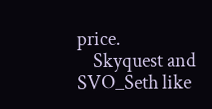price.
    Skyquest and SVO_Seth like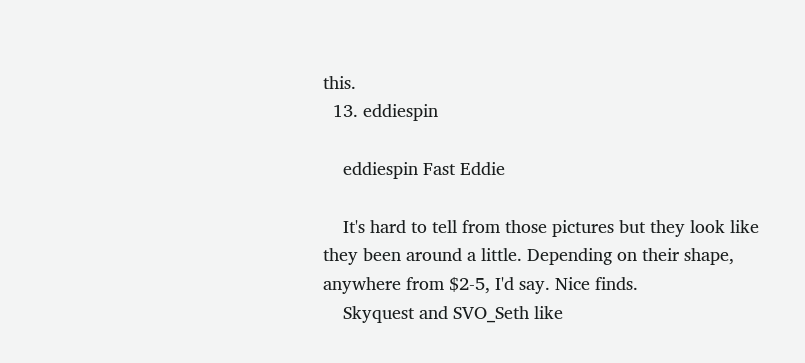this.
  13. eddiespin

    eddiespin Fast Eddie

    It's hard to tell from those pictures but they look like they been around a little. Depending on their shape, anywhere from $2-5, I'd say. Nice finds.
    Skyquest and SVO_Seth like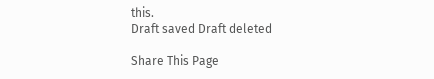this.
Draft saved Draft deleted

Share This Page